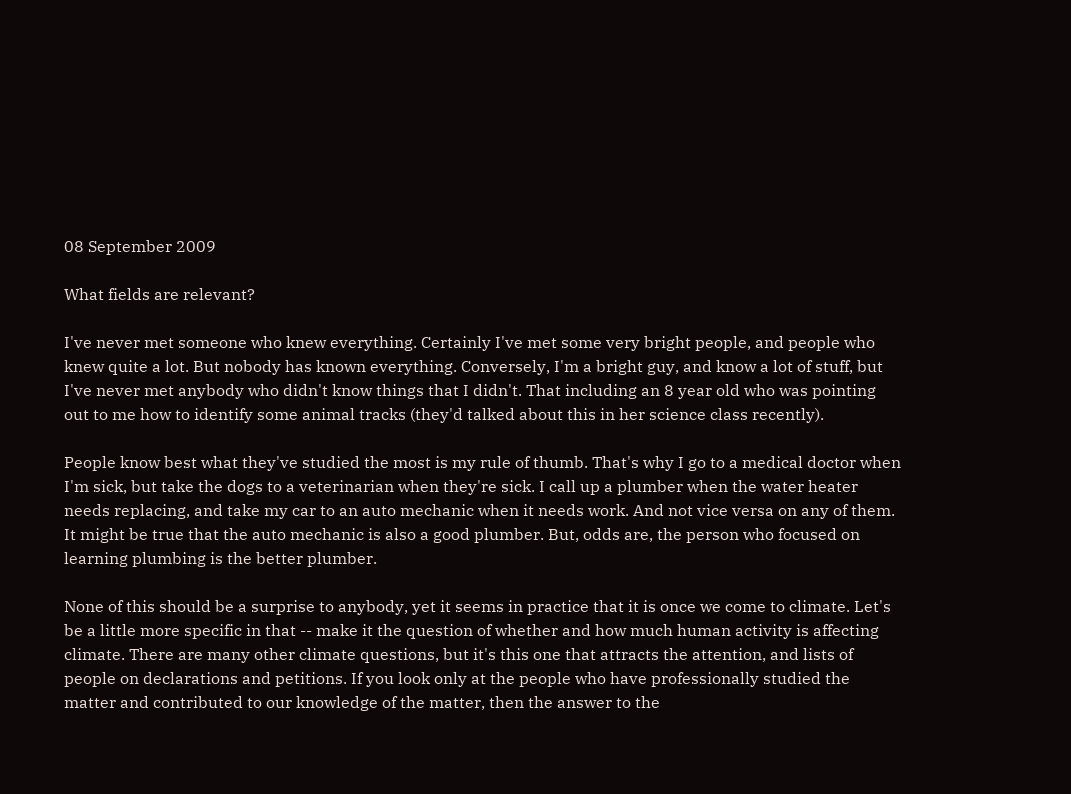08 September 2009

What fields are relevant?

I've never met someone who knew everything. Certainly I've met some very bright people, and people who knew quite a lot. But nobody has known everything. Conversely, I'm a bright guy, and know a lot of stuff, but I've never met anybody who didn't know things that I didn't. That including an 8 year old who was pointing out to me how to identify some animal tracks (they'd talked about this in her science class recently).

People know best what they've studied the most is my rule of thumb. That's why I go to a medical doctor when I'm sick, but take the dogs to a veterinarian when they're sick. I call up a plumber when the water heater needs replacing, and take my car to an auto mechanic when it needs work. And not vice versa on any of them. It might be true that the auto mechanic is also a good plumber. But, odds are, the person who focused on learning plumbing is the better plumber.

None of this should be a surprise to anybody, yet it seems in practice that it is once we come to climate. Let's be a little more specific in that -- make it the question of whether and how much human activity is affecting climate. There are many other climate questions, but it's this one that attracts the attention, and lists of people on declarations and petitions. If you look only at the people who have professionally studied the matter and contributed to our knowledge of the matter, then the answer to the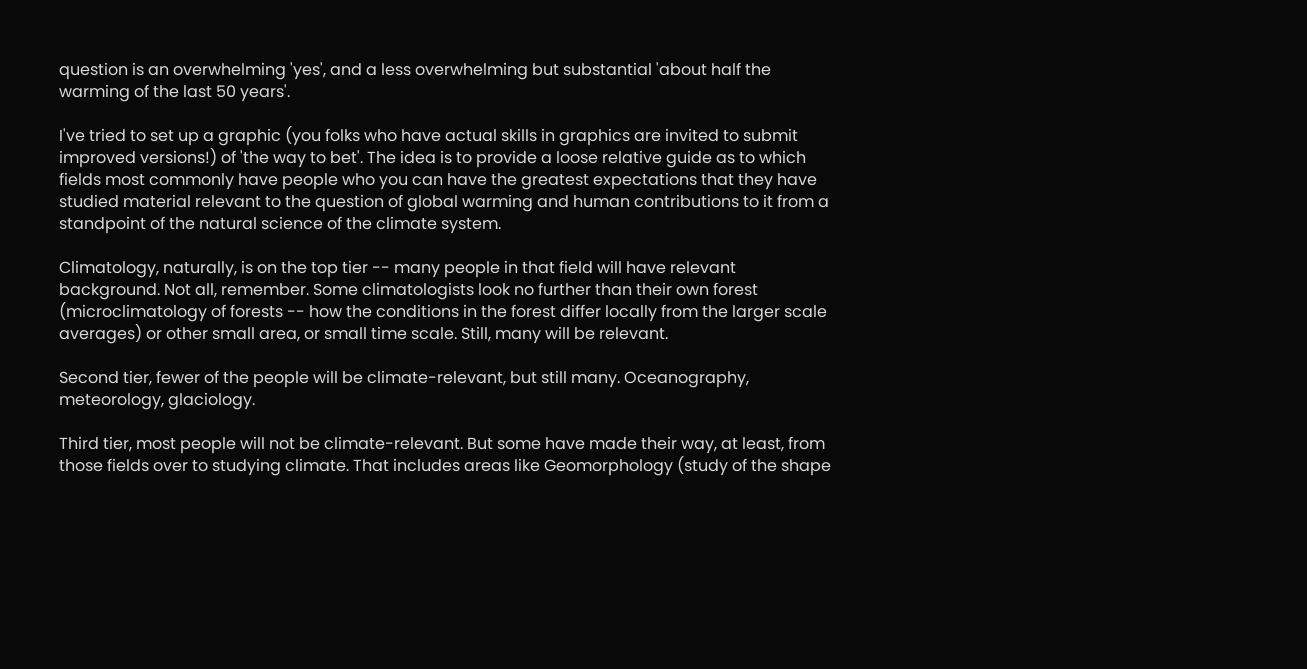question is an overwhelming 'yes', and a less overwhelming but substantial 'about half the warming of the last 50 years'.

I've tried to set up a graphic (you folks who have actual skills in graphics are invited to submit improved versions!) of 'the way to bet'. The idea is to provide a loose relative guide as to which fields most commonly have people who you can have the greatest expectations that they have studied material relevant to the question of global warming and human contributions to it from a standpoint of the natural science of the climate system.

Climatology, naturally, is on the top tier -- many people in that field will have relevant background. Not all, remember. Some climatologists look no further than their own forest (microclimatology of forests -- how the conditions in the forest differ locally from the larger scale averages) or other small area, or small time scale. Still, many will be relevant.

Second tier, fewer of the people will be climate-relevant, but still many. Oceanography, meteorology, glaciology.

Third tier, most people will not be climate-relevant. But some have made their way, at least, from those fields over to studying climate. That includes areas like Geomorphology (study of the shape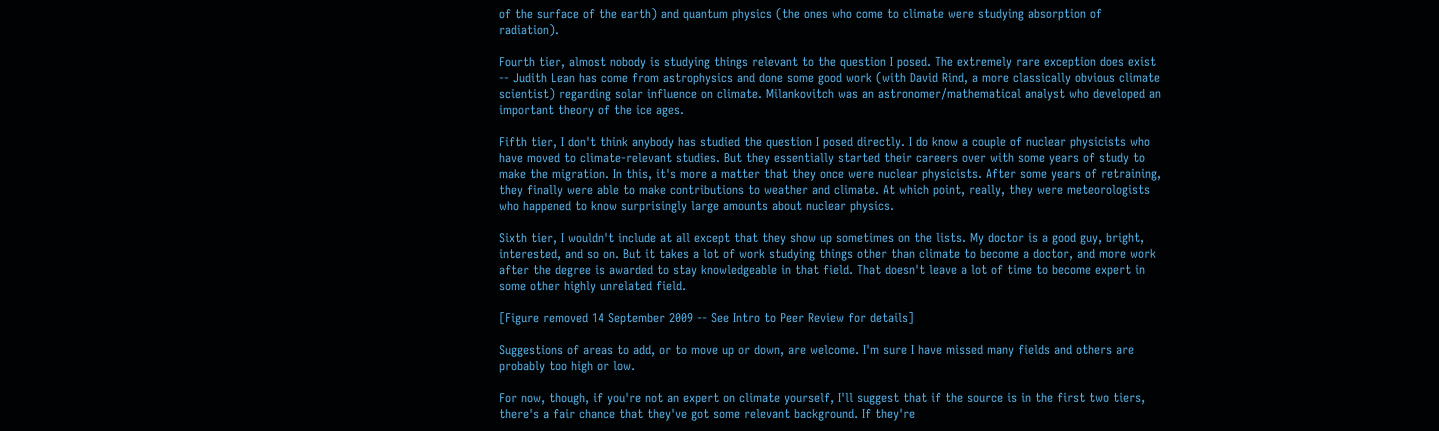of the surface of the earth) and quantum physics (the ones who come to climate were studying absorption of radiation).

Fourth tier, almost nobody is studying things relevant to the question I posed. The extremely rare exception does exist -- Judith Lean has come from astrophysics and done some good work (with David Rind, a more classically obvious climate scientist) regarding solar influence on climate. Milankovitch was an astronomer/mathematical analyst who developed an important theory of the ice ages.

Fifth tier, I don't think anybody has studied the question I posed directly. I do know a couple of nuclear physicists who have moved to climate-relevant studies. But they essentially started their careers over with some years of study to make the migration. In this, it's more a matter that they once were nuclear physicists. After some years of retraining, they finally were able to make contributions to weather and climate. At which point, really, they were meteorologists who happened to know surprisingly large amounts about nuclear physics.

Sixth tier, I wouldn't include at all except that they show up sometimes on the lists. My doctor is a good guy, bright, interested, and so on. But it takes a lot of work studying things other than climate to become a doctor, and more work after the degree is awarded to stay knowledgeable in that field. That doesn't leave a lot of time to become expert in some other highly unrelated field.

[Figure removed 14 September 2009 -- See Intro to Peer Review for details]

Suggestions of areas to add, or to move up or down, are welcome. I'm sure I have missed many fields and others are probably too high or low.

For now, though, if you're not an expert on climate yourself, I'll suggest that if the source is in the first two tiers, there's a fair chance that they've got some relevant background. If they're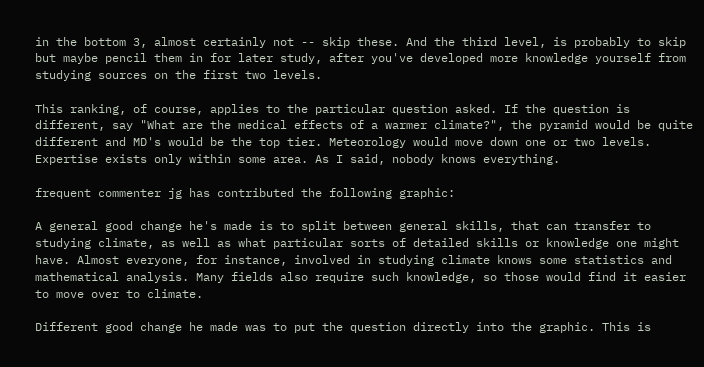in the bottom 3, almost certainly not -- skip these. And the third level, is probably to skip but maybe pencil them in for later study, after you've developed more knowledge yourself from studying sources on the first two levels.

This ranking, of course, applies to the particular question asked. If the question is different, say "What are the medical effects of a warmer climate?", the pyramid would be quite different and MD's would be the top tier. Meteorology would move down one or two levels. Expertise exists only within some area. As I said, nobody knows everything.

frequent commenter jg has contributed the following graphic:

A general good change he's made is to split between general skills, that can transfer to studying climate, as well as what particular sorts of detailed skills or knowledge one might have. Almost everyone, for instance, involved in studying climate knows some statistics and mathematical analysis. Many fields also require such knowledge, so those would find it easier to move over to climate.

Different good change he made was to put the question directly into the graphic. This is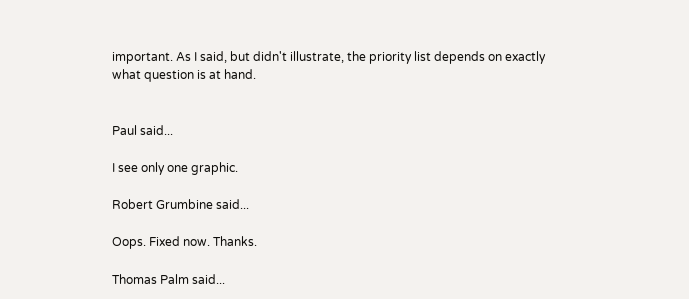important. As I said, but didn't illustrate, the priority list depends on exactly what question is at hand.


Paul said...

I see only one graphic.

Robert Grumbine said...

Oops. Fixed now. Thanks.

Thomas Palm said...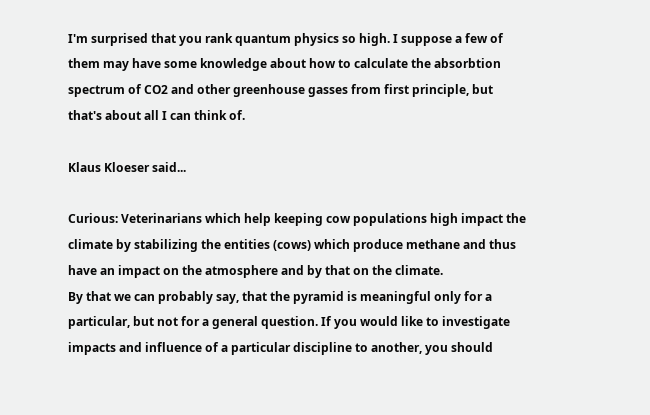I'm surprised that you rank quantum physics so high. I suppose a few of them may have some knowledge about how to calculate the absorbtion spectrum of CO2 and other greenhouse gasses from first principle, but that's about all I can think of.

Klaus Kloeser said...

Curious: Veterinarians which help keeping cow populations high impact the climate by stabilizing the entities (cows) which produce methane and thus have an impact on the atmosphere and by that on the climate.
By that we can probably say, that the pyramid is meaningful only for a particular, but not for a general question. If you would like to investigate impacts and influence of a particular discipline to another, you should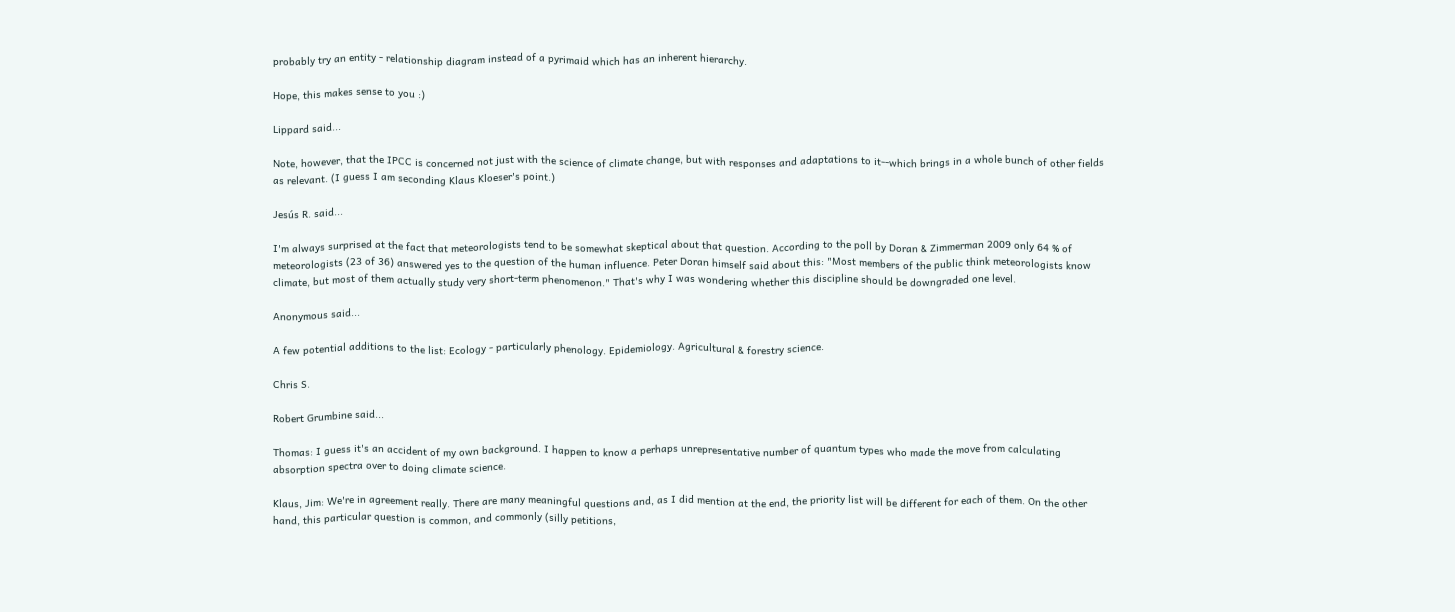probably try an entity - relationship diagram instead of a pyrimaid which has an inherent hierarchy.

Hope, this makes sense to you :)

Lippard said...

Note, however, that the IPCC is concerned not just with the science of climate change, but with responses and adaptations to it--which brings in a whole bunch of other fields as relevant. (I guess I am seconding Klaus Kloeser's point.)

Jesús R. said...

I'm always surprised at the fact that meteorologists tend to be somewhat skeptical about that question. According to the poll by Doran & Zimmerman 2009 only 64 % of meteorologists (23 of 36) answered yes to the question of the human influence. Peter Doran himself said about this: "Most members of the public think meteorologists know climate, but most of them actually study very short-term phenomenon." That's why I was wondering whether this discipline should be downgraded one level.

Anonymous said...

A few potential additions to the list: Ecology - particularly phenology. Epidemiology. Agricultural & forestry science.

Chris S.

Robert Grumbine said...

Thomas: I guess it's an accident of my own background. I happen to know a perhaps unrepresentative number of quantum types who made the move from calculating absorption spectra over to doing climate science.

Klaus, Jim: We're in agreement really. There are many meaningful questions and, as I did mention at the end, the priority list will be different for each of them. On the other hand, this particular question is common, and commonly (silly petitions,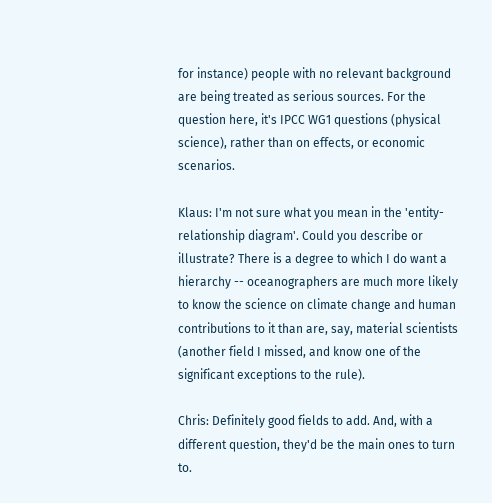for instance) people with no relevant background are being treated as serious sources. For the question here, it's IPCC WG1 questions (physical science), rather than on effects, or economic scenarios.

Klaus: I'm not sure what you mean in the 'entity-relationship diagram'. Could you describe or illustrate? There is a degree to which I do want a hierarchy -- oceanographers are much more likely to know the science on climate change and human contributions to it than are, say, material scientists (another field I missed, and know one of the significant exceptions to the rule).

Chris: Definitely good fields to add. And, with a different question, they'd be the main ones to turn to.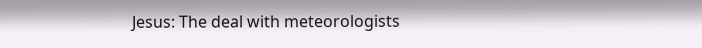Jesus: The deal with meteorologists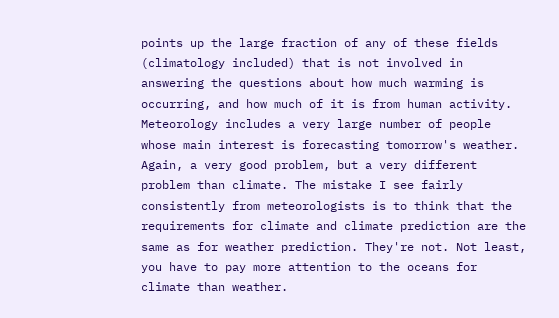points up the large fraction of any of these fields (climatology included) that is not involved in answering the questions about how much warming is occurring, and how much of it is from human activity. Meteorology includes a very large number of people whose main interest is forecasting tomorrow's weather. Again, a very good problem, but a very different problem than climate. The mistake I see fairly consistently from meteorologists is to think that the requirements for climate and climate prediction are the same as for weather prediction. They're not. Not least, you have to pay more attention to the oceans for climate than weather.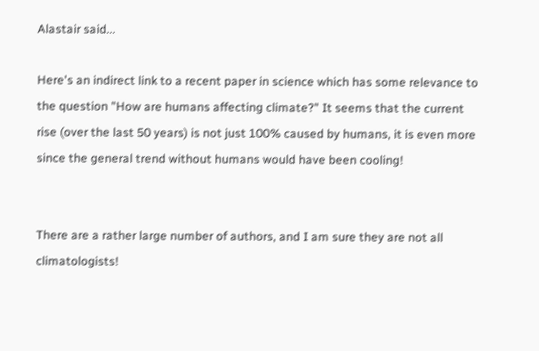Alastair said...

Here's an indirect link to a recent paper in science which has some relevance to the question "How are humans affecting climate?" It seems that the current rise (over the last 50 years) is not just 100% caused by humans, it is even more since the general trend without humans would have been cooling!


There are a rather large number of authors, and I am sure they are not all climatologists!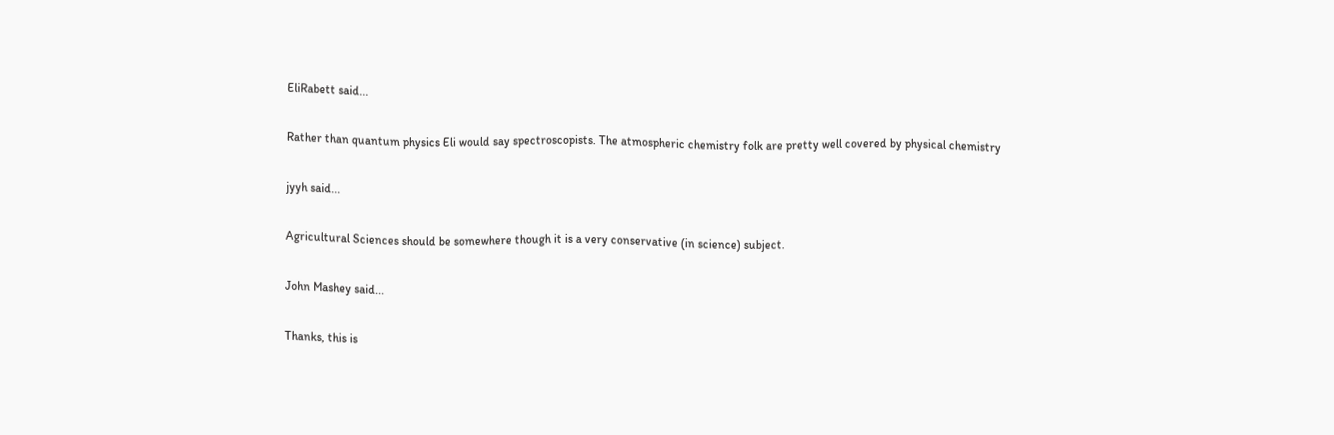EliRabett said...

Rather than quantum physics Eli would say spectroscopists. The atmospheric chemistry folk are pretty well covered by physical chemistry

jyyh said...

Agricultural Sciences should be somewhere though it is a very conservative (in science) subject.

John Mashey said...

Thanks, this is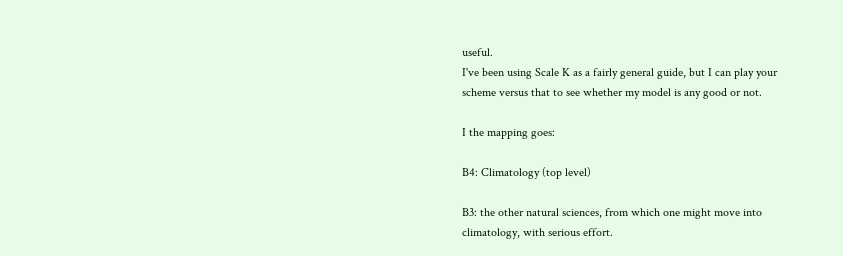useful.
I've been using Scale K as a fairly general guide, but I can play your scheme versus that to see whether my model is any good or not.

I the mapping goes:

B4: Climatology (top level)

B3: the other natural sciences, from which one might move into climatology, with serious effort.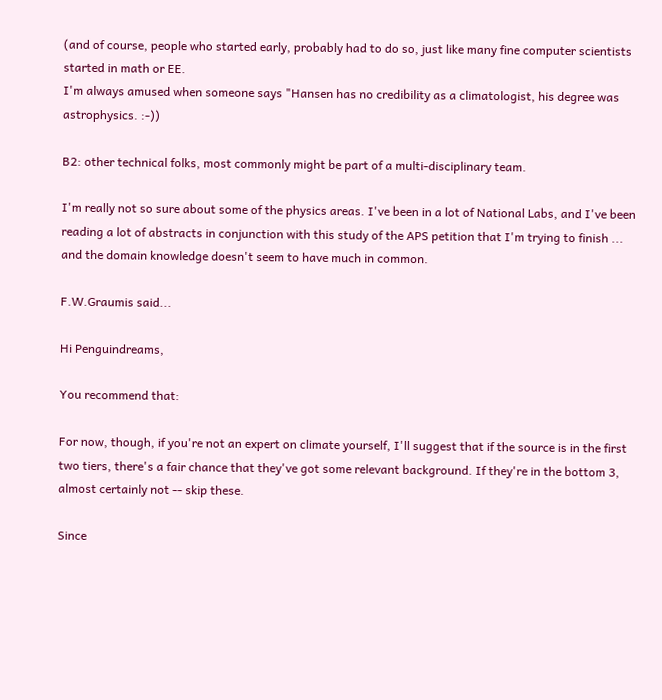(and of course, people who started early, probably had to do so, just like many fine computer scientists started in math or EE.
I'm always amused when someone says "Hansen has no credibility as a climatologist, his degree was astrophysics. :-))

B2: other technical folks, most commonly might be part of a multi-disciplinary team.

I'm really not so sure about some of the physics areas. I've been in a lot of National Labs, and I've been reading a lot of abstracts in conjunction with this study of the APS petition that I'm trying to finish ... and the domain knowledge doesn't seem to have much in common.

F.W.Graumis said...

Hi Penguindreams,

You recommend that:

For now, though, if you're not an expert on climate yourself, I'll suggest that if the source is in the first two tiers, there's a fair chance that they've got some relevant background. If they're in the bottom 3, almost certainly not -- skip these.

Since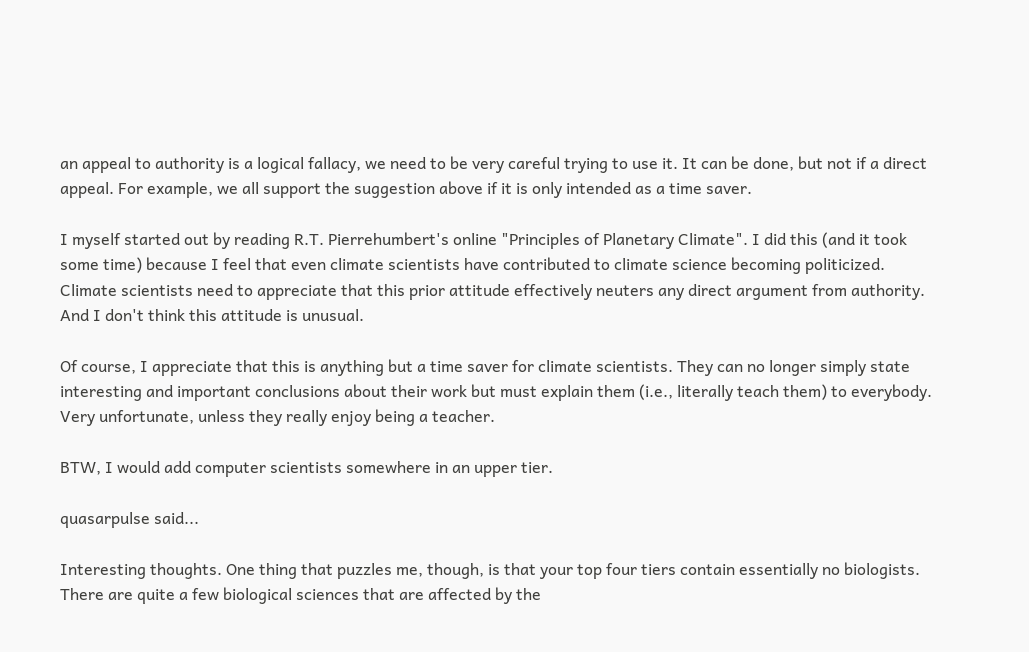an appeal to authority is a logical fallacy, we need to be very careful trying to use it. It can be done, but not if a direct appeal. For example, we all support the suggestion above if it is only intended as a time saver.

I myself started out by reading R.T. Pierrehumbert's online "Principles of Planetary Climate". I did this (and it took some time) because I feel that even climate scientists have contributed to climate science becoming politicized. Climate scientists need to appreciate that this prior attitude effectively neuters any direct argument from authority. And I don't think this attitude is unusual.

Of course, I appreciate that this is anything but a time saver for climate scientists. They can no longer simply state interesting and important conclusions about their work but must explain them (i.e., literally teach them) to everybody. Very unfortunate, unless they really enjoy being a teacher.

BTW, I would add computer scientists somewhere in an upper tier.

quasarpulse said...

Interesting thoughts. One thing that puzzles me, though, is that your top four tiers contain essentially no biologists. There are quite a few biological sciences that are affected by the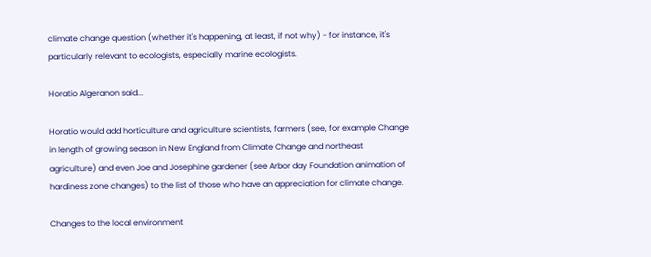climate change question (whether it's happening, at least, if not why) - for instance, it's particularly relevant to ecologists, especially marine ecologists.

Horatio Algeranon said...

Horatio would add horticulture and agriculture scientists, farmers (see, for example Change in length of growing season in New England from Climate Change and northeast agriculture) and even Joe and Josephine gardener (see Arbor day Foundation animation of hardiness zone changes) to the list of those who have an appreciation for climate change.

Changes to the local environment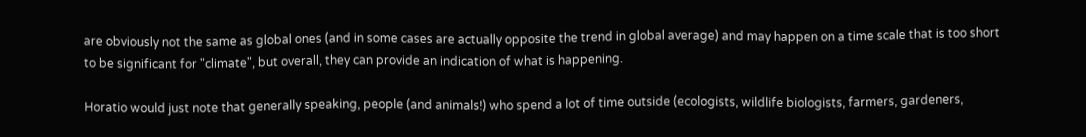are obviously not the same as global ones (and in some cases are actually opposite the trend in global average) and may happen on a time scale that is too short to be significant for "climate", but overall, they can provide an indication of what is happening.

Horatio would just note that generally speaking, people (and animals!) who spend a lot of time outside (ecologists, wildlife biologists, farmers, gardeners,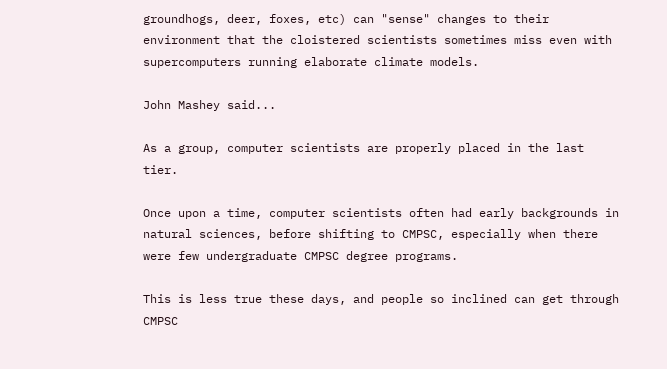groundhogs, deer, foxes, etc) can "sense" changes to their environment that the cloistered scientists sometimes miss even with supercomputers running elaborate climate models.

John Mashey said...

As a group, computer scientists are properly placed in the last tier.

Once upon a time, computer scientists often had early backgrounds in natural sciences, before shifting to CMPSC, especially when there were few undergraduate CMPSC degree programs.

This is less true these days, and people so inclined can get through CMPSC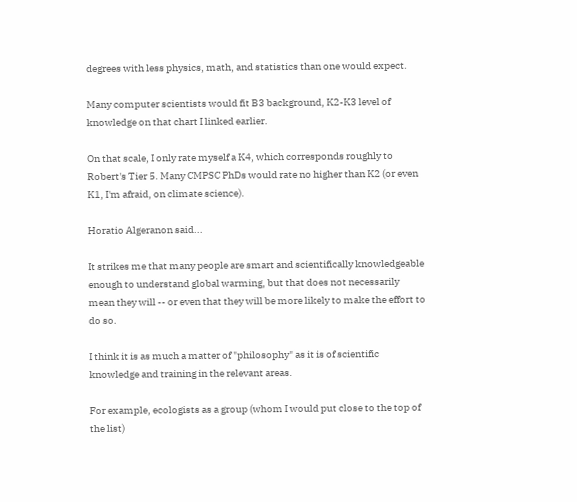degrees with less physics, math, and statistics than one would expect.

Many computer scientists would fit B3 background, K2-K3 level of knowledge on that chart I linked earlier.

On that scale, I only rate myself a K4, which corresponds roughly to Robert's Tier 5. Many CMPSC PhDs would rate no higher than K2 (or even K1, I'm afraid, on climate science).

Horatio Algeranon said...

It strikes me that many people are smart and scientifically knowledgeable enough to understand global warming, but that does not necessarily mean they will -- or even that they will be more likely to make the effort to do so.

I think it is as much a matter of "philosophy" as it is of scientific knowledge and training in the relevant areas.

For example, ecologists as a group (whom I would put close to the top of the list)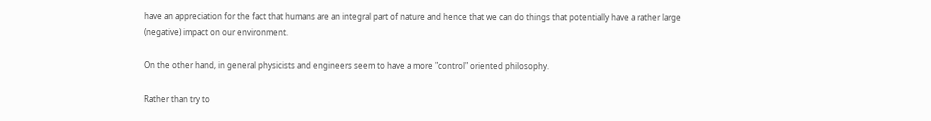have an appreciation for the fact that humans are an integral part of nature and hence that we can do things that potentially have a rather large (negative) impact on our environment.

On the other hand, in general physicists and engineers seem to have a more "control" oriented philosophy.

Rather than try to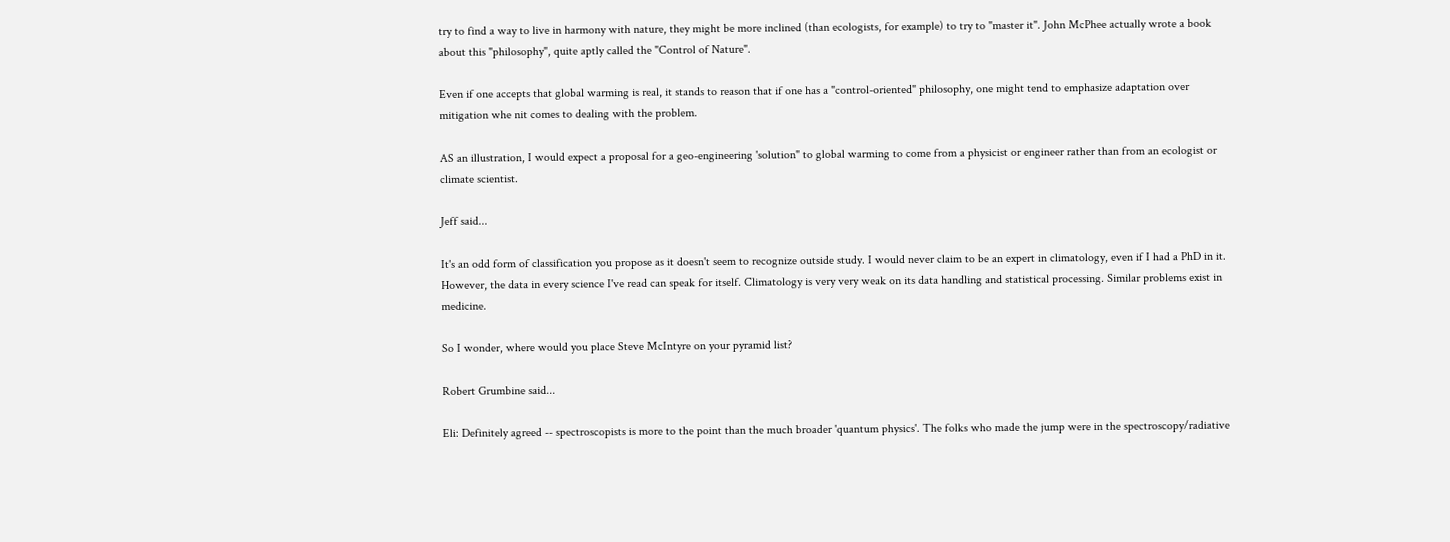try to find a way to live in harmony with nature, they might be more inclined (than ecologists, for example) to try to "master it". John McPhee actually wrote a book about this "philosophy", quite aptly called the "Control of Nature".

Even if one accepts that global warming is real, it stands to reason that if one has a "control-oriented" philosophy, one might tend to emphasize adaptation over mitigation whe nit comes to dealing with the problem.

AS an illustration, I would expect a proposal for a geo-engineering 'solution" to global warming to come from a physicist or engineer rather than from an ecologist or climate scientist.

Jeff said...

It's an odd form of classification you propose as it doesn't seem to recognize outside study. I would never claim to be an expert in climatology, even if I had a PhD in it. However, the data in every science I've read can speak for itself. Climatology is very very weak on its data handling and statistical processing. Similar problems exist in medicine.

So I wonder, where would you place Steve McIntyre on your pyramid list?

Robert Grumbine said...

Eli: Definitely agreed -- spectroscopists is more to the point than the much broader 'quantum physics'. The folks who made the jump were in the spectroscopy/radiative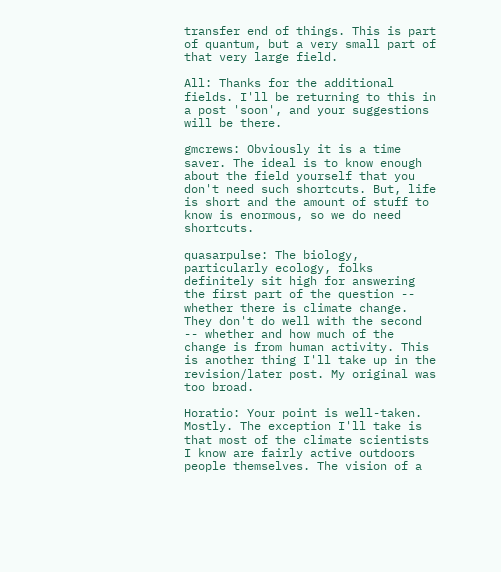transfer end of things. This is part of quantum, but a very small part of that very large field.

All: Thanks for the additional fields. I'll be returning to this in a post 'soon', and your suggestions will be there.

gmcrews: Obviously it is a time saver. The ideal is to know enough about the field yourself that you don't need such shortcuts. But, life is short and the amount of stuff to know is enormous, so we do need shortcuts.

quasarpulse: The biology, particularly ecology, folks definitely sit high for answering the first part of the question -- whether there is climate change. They don't do well with the second -- whether and how much of the change is from human activity. This is another thing I'll take up in the revision/later post. My original was too broad.

Horatio: Your point is well-taken. Mostly. The exception I'll take is that most of the climate scientists I know are fairly active outdoors people themselves. The vision of a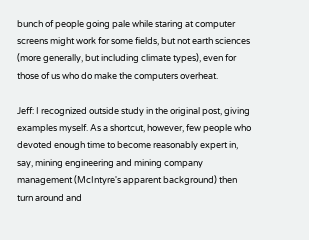bunch of people going pale while staring at computer screens might work for some fields, but not earth sciences (more generally, but including climate types), even for those of us who do make the computers overheat.

Jeff: I recognized outside study in the original post, giving examples myself. As a shortcut, however, few people who devoted enough time to become reasonably expert in, say, mining engineering and mining company management (McIntyre's apparent background) then turn around and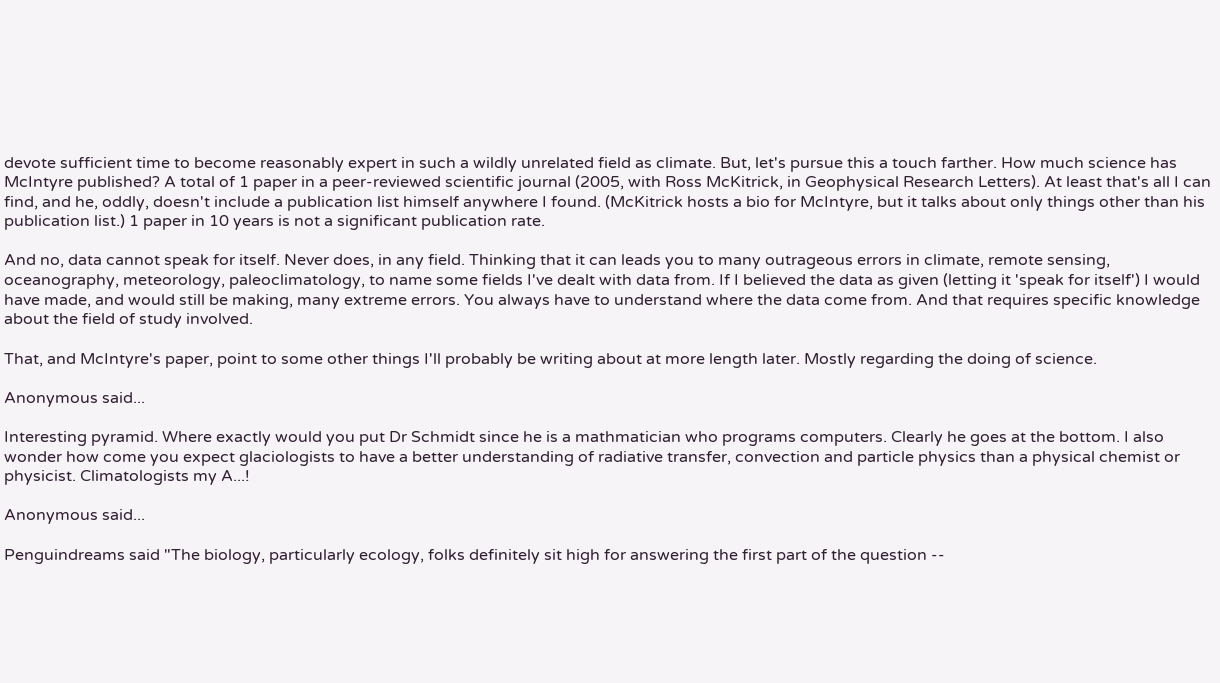devote sufficient time to become reasonably expert in such a wildly unrelated field as climate. But, let's pursue this a touch farther. How much science has McIntyre published? A total of 1 paper in a peer-reviewed scientific journal (2005, with Ross McKitrick, in Geophysical Research Letters). At least that's all I can find, and he, oddly, doesn't include a publication list himself anywhere I found. (McKitrick hosts a bio for McIntyre, but it talks about only things other than his publication list.) 1 paper in 10 years is not a significant publication rate.

And no, data cannot speak for itself. Never does, in any field. Thinking that it can leads you to many outrageous errors in climate, remote sensing, oceanography, meteorology, paleoclimatology, to name some fields I've dealt with data from. If I believed the data as given (letting it 'speak for itself') I would have made, and would still be making, many extreme errors. You always have to understand where the data come from. And that requires specific knowledge about the field of study involved.

That, and McIntyre's paper, point to some other things I'll probably be writing about at more length later. Mostly regarding the doing of science.

Anonymous said...

Interesting pyramid. Where exactly would you put Dr Schmidt since he is a mathmatician who programs computers. Clearly he goes at the bottom. I also wonder how come you expect glaciologists to have a better understanding of radiative transfer, convection and particle physics than a physical chemist or physicist. Climatologists my A...!

Anonymous said...

Penguindreams said "The biology, particularly ecology, folks definitely sit high for answering the first part of the question --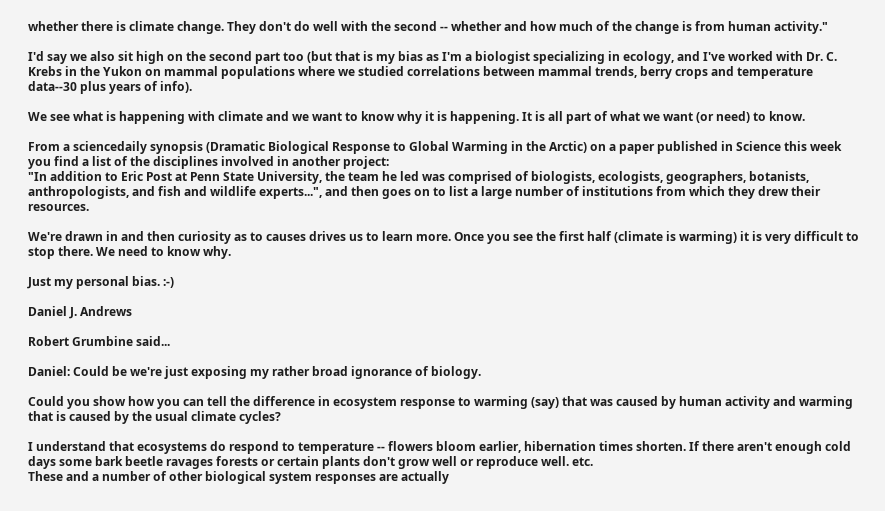whether there is climate change. They don't do well with the second -- whether and how much of the change is from human activity."

I'd say we also sit high on the second part too (but that is my bias as I'm a biologist specializing in ecology, and I've worked with Dr. C. Krebs in the Yukon on mammal populations where we studied correlations between mammal trends, berry crops and temperature data--30 plus years of info).

We see what is happening with climate and we want to know why it is happening. It is all part of what we want (or need) to know.

From a sciencedaily synopsis (Dramatic Biological Response to Global Warming in the Arctic) on a paper published in Science this week you find a list of the disciplines involved in another project:
"In addition to Eric Post at Penn State University, the team he led was comprised of biologists, ecologists, geographers, botanists, anthropologists, and fish and wildlife experts...", and then goes on to list a large number of institutions from which they drew their resources.

We're drawn in and then curiosity as to causes drives us to learn more. Once you see the first half (climate is warming) it is very difficult to stop there. We need to know why.

Just my personal bias. :-)

Daniel J. Andrews

Robert Grumbine said...

Daniel: Could be we're just exposing my rather broad ignorance of biology.

Could you show how you can tell the difference in ecosystem response to warming (say) that was caused by human activity and warming that is caused by the usual climate cycles?

I understand that ecosystems do respond to temperature -- flowers bloom earlier, hibernation times shorten. If there aren't enough cold days some bark beetle ravages forests or certain plants don't grow well or reproduce well. etc.
These and a number of other biological system responses are actually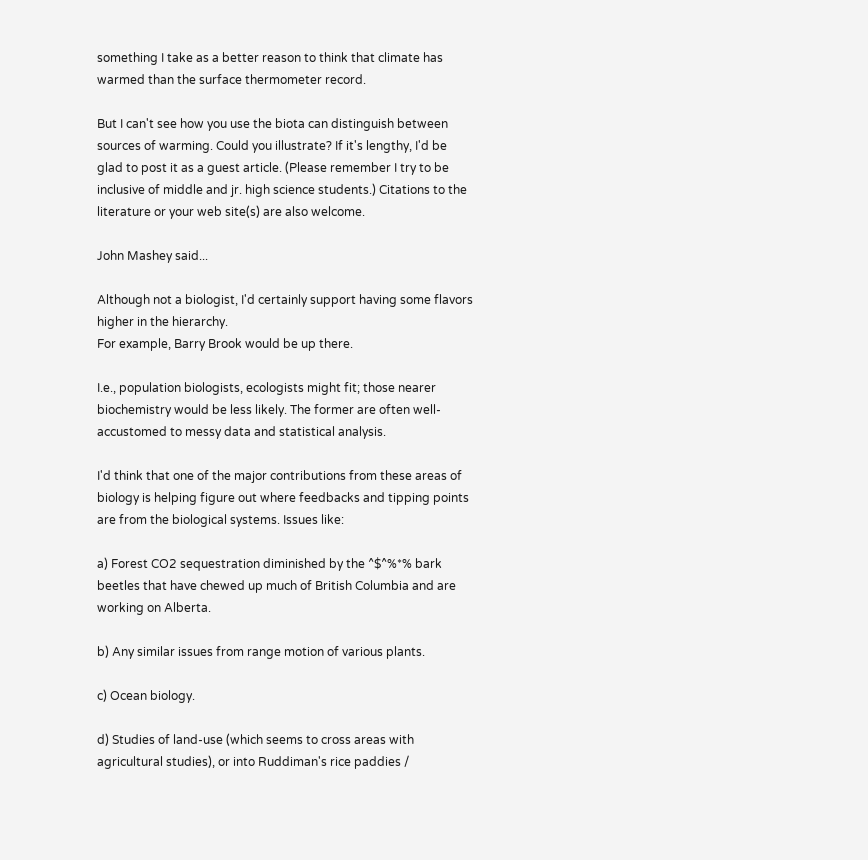something I take as a better reason to think that climate has warmed than the surface thermometer record.

But I can't see how you use the biota can distinguish between sources of warming. Could you illustrate? If it's lengthy, I'd be glad to post it as a guest article. (Please remember I try to be inclusive of middle and jr. high science students.) Citations to the literature or your web site(s) are also welcome.

John Mashey said...

Although not a biologist, I'd certainly support having some flavors higher in the hierarchy.
For example, Barry Brook would be up there.

I.e., population biologists, ecologists might fit; those nearer biochemistry would be less likely. The former are often well-accustomed to messy data and statistical analysis.

I'd think that one of the major contributions from these areas of biology is helping figure out where feedbacks and tipping points are from the biological systems. Issues like:

a) Forest CO2 sequestration diminished by the ^$^%*% bark beetles that have chewed up much of British Columbia and are working on Alberta.

b) Any similar issues from range motion of various plants.

c) Ocean biology.

d) Studies of land-use (which seems to cross areas with agricultural studies), or into Ruddiman's rice paddies /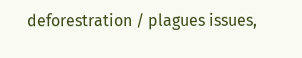deforestration / plagues issues,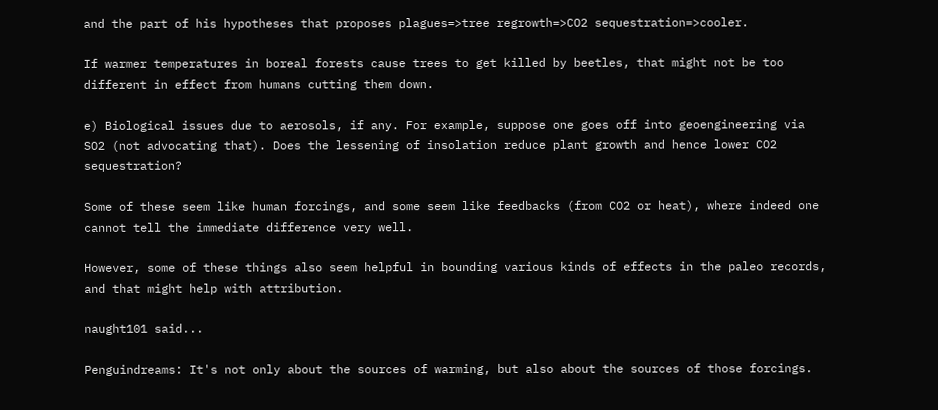and the part of his hypotheses that proposes plagues=>tree regrowth=>CO2 sequestration=>cooler.

If warmer temperatures in boreal forests cause trees to get killed by beetles, that might not be too different in effect from humans cutting them down.

e) Biological issues due to aerosols, if any. For example, suppose one goes off into geoengineering via SO2 (not advocating that). Does the lessening of insolation reduce plant growth and hence lower CO2 sequestration?

Some of these seem like human forcings, and some seem like feedbacks (from CO2 or heat), where indeed one cannot tell the immediate difference very well.

However, some of these things also seem helpful in bounding various kinds of effects in the paleo records, and that might help with attribution.

naught101 said...

Penguindreams: It's not only about the sources of warming, but also about the sources of those forcings.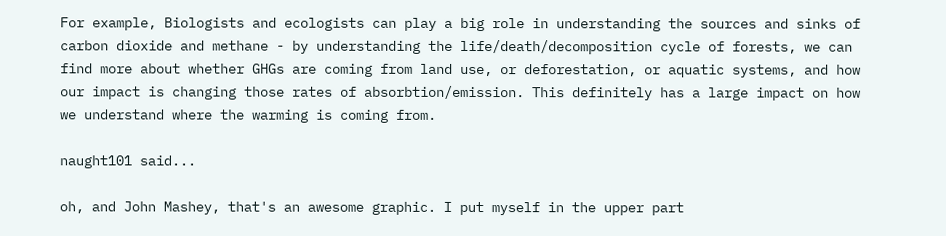For example, Biologists and ecologists can play a big role in understanding the sources and sinks of carbon dioxide and methane - by understanding the life/death/decomposition cycle of forests, we can find more about whether GHGs are coming from land use, or deforestation, or aquatic systems, and how our impact is changing those rates of absorbtion/emission. This definitely has a large impact on how we understand where the warming is coming from.

naught101 said...

oh, and John Mashey, that's an awesome graphic. I put myself in the upper part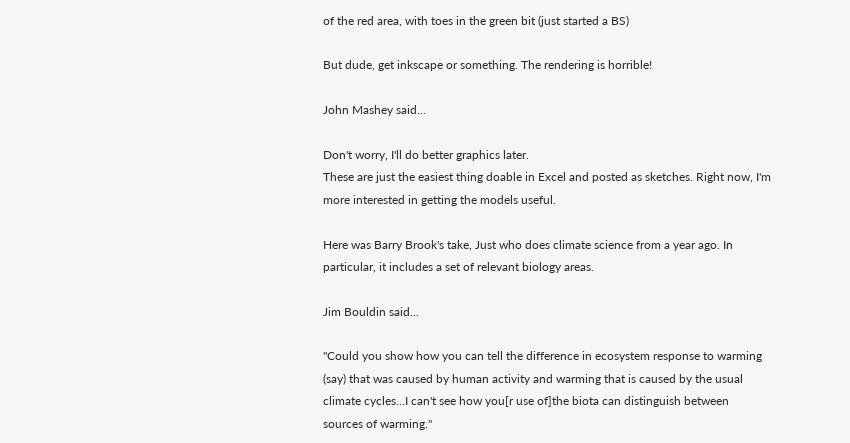of the red area, with toes in the green bit (just started a BS)

But dude, get inkscape or something. The rendering is horrible!

John Mashey said...

Don't worry, I'll do better graphics later.
These are just the easiest thing doable in Excel and posted as sketches. Right now, I'm more interested in getting the models useful.

Here was Barry Brook's take, Just who does climate science from a year ago. In particular, it includes a set of relevant biology areas.

Jim Bouldin said...

"Could you show how you can tell the difference in ecosystem response to warming (say) that was caused by human activity and warming that is caused by the usual climate cycles...I can't see how you[r use of]the biota can distinguish between sources of warming."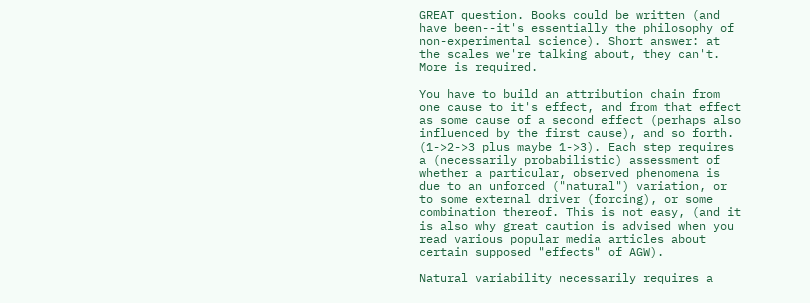GREAT question. Books could be written (and have been--it's essentially the philosophy of non-experimental science). Short answer: at the scales we're talking about, they can't. More is required.

You have to build an attribution chain from one cause to it's effect, and from that effect as some cause of a second effect (perhaps also influenced by the first cause), and so forth. (1->2->3 plus maybe 1->3). Each step requires a (necessarily probabilistic) assessment of whether a particular, observed phenomena is due to an unforced ("natural") variation, or to some external driver (forcing), or some combination thereof. This is not easy, (and it is also why great caution is advised when you read various popular media articles about certain supposed "effects" of AGW).

Natural variability necessarily requires a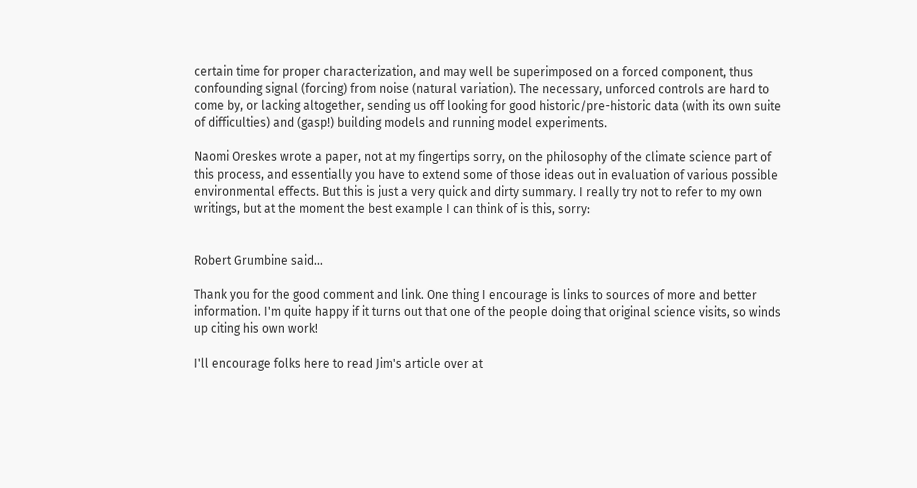certain time for proper characterization, and may well be superimposed on a forced component, thus confounding signal (forcing) from noise (natural variation). The necessary, unforced controls are hard to come by, or lacking altogether, sending us off looking for good historic/pre-historic data (with its own suite of difficulties) and (gasp!) building models and running model experiments.

Naomi Oreskes wrote a paper, not at my fingertips sorry, on the philosophy of the climate science part of this process, and essentially you have to extend some of those ideas out in evaluation of various possible environmental effects. But this is just a very quick and dirty summary. I really try not to refer to my own writings, but at the moment the best example I can think of is this, sorry:


Robert Grumbine said...

Thank you for the good comment and link. One thing I encourage is links to sources of more and better information. I'm quite happy if it turns out that one of the people doing that original science visits, so winds up citing his own work!

I'll encourage folks here to read Jim's article over at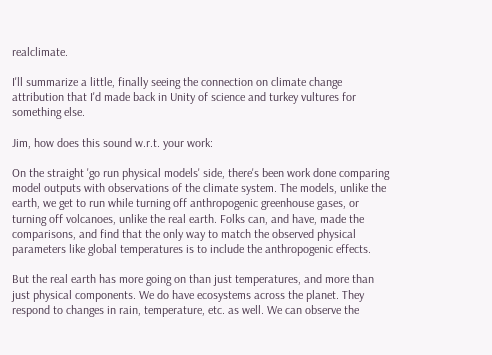realclimate.

I'll summarize a little, finally seeing the connection on climate change attribution that I'd made back in Unity of science and turkey vultures for something else.

Jim, how does this sound w.r.t. your work:

On the straight 'go run physical models' side, there's been work done comparing model outputs with observations of the climate system. The models, unlike the earth, we get to run while turning off anthropogenic greenhouse gases, or turning off volcanoes, unlike the real earth. Folks can, and have, made the comparisons, and find that the only way to match the observed physical parameters like global temperatures is to include the anthropogenic effects.

But the real earth has more going on than just temperatures, and more than just physical components. We do have ecosystems across the planet. They respond to changes in rain, temperature, etc. as well. We can observe the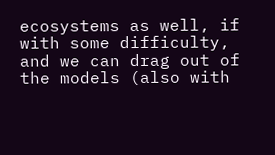ecosystems as well, if with some difficulty, and we can drag out of the models (also with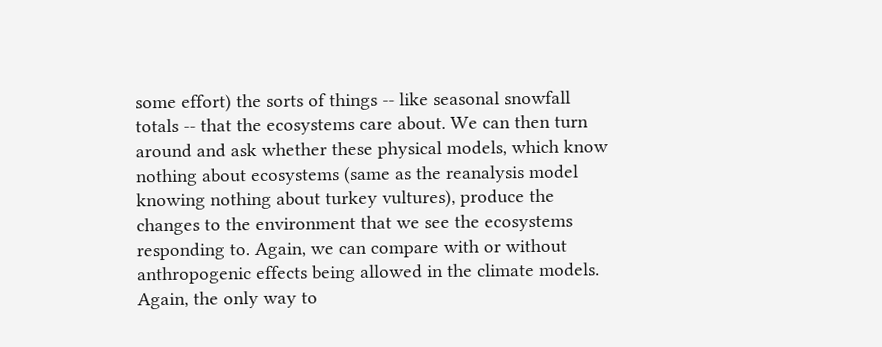some effort) the sorts of things -- like seasonal snowfall totals -- that the ecosystems care about. We can then turn around and ask whether these physical models, which know nothing about ecosystems (same as the reanalysis model knowing nothing about turkey vultures), produce the changes to the environment that we see the ecosystems responding to. Again, we can compare with or without anthropogenic effects being allowed in the climate models. Again, the only way to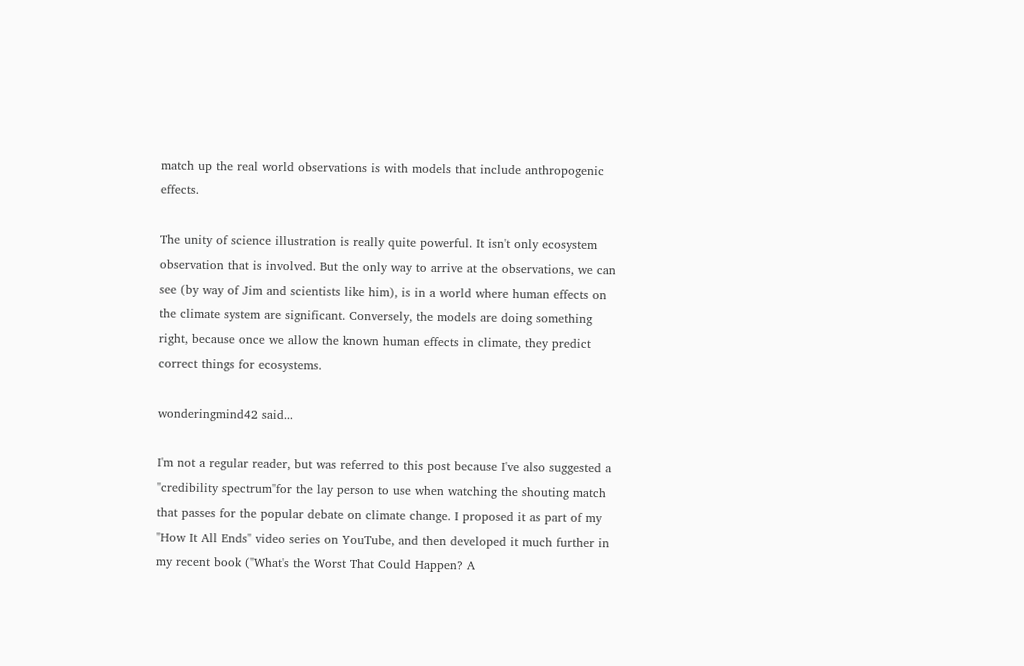match up the real world observations is with models that include anthropogenic effects.

The unity of science illustration is really quite powerful. It isn't only ecosystem observation that is involved. But the only way to arrive at the observations, we can see (by way of Jim and scientists like him), is in a world where human effects on the climate system are significant. Conversely, the models are doing something right, because once we allow the known human effects in climate, they predict correct things for ecosystems.

wonderingmind42 said...

I'm not a regular reader, but was referred to this post because I've also suggested a "credibility spectrum"for the lay person to use when watching the shouting match that passes for the popular debate on climate change. I proposed it as part of my "How It All Ends" video series on YouTube, and then developed it much further in my recent book ("What's the Worst That Could Happen? A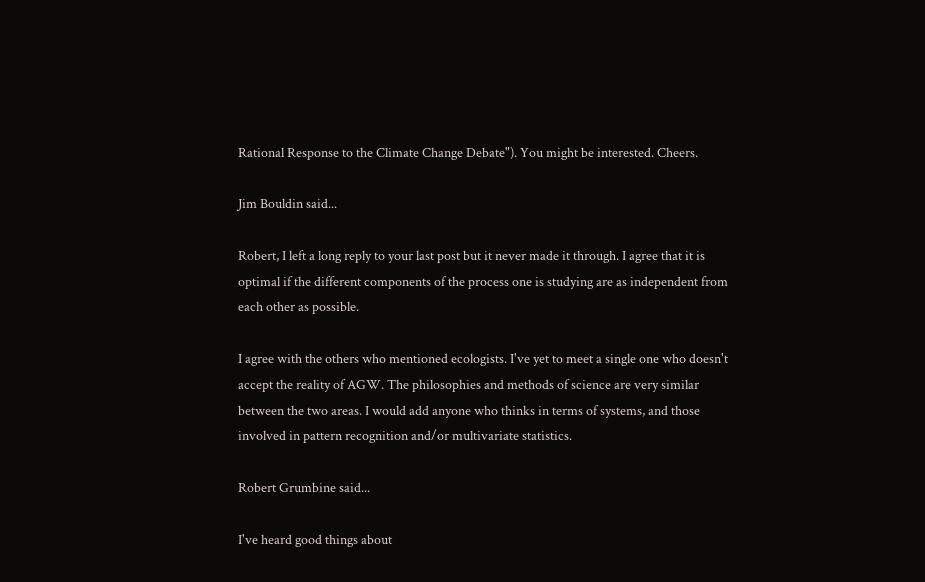Rational Response to the Climate Change Debate"). You might be interested. Cheers.

Jim Bouldin said...

Robert, I left a long reply to your last post but it never made it through. I agree that it is optimal if the different components of the process one is studying are as independent from each other as possible.

I agree with the others who mentioned ecologists. I've yet to meet a single one who doesn't accept the reality of AGW. The philosophies and methods of science are very similar between the two areas. I would add anyone who thinks in terms of systems, and those involved in pattern recognition and/or multivariate statistics.

Robert Grumbine said...

I've heard good things about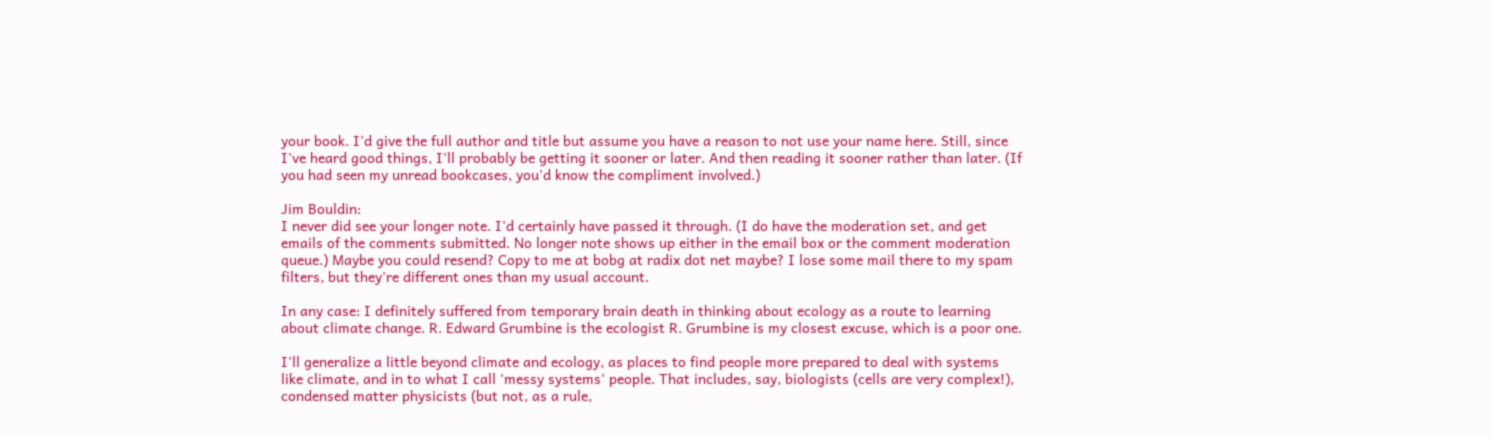your book. I'd give the full author and title but assume you have a reason to not use your name here. Still, since I've heard good things, I'll probably be getting it sooner or later. And then reading it sooner rather than later. (If you had seen my unread bookcases, you'd know the compliment involved.)

Jim Bouldin:
I never did see your longer note. I'd certainly have passed it through. (I do have the moderation set, and get emails of the comments submitted. No longer note shows up either in the email box or the comment moderation queue.) Maybe you could resend? Copy to me at bobg at radix dot net maybe? I lose some mail there to my spam filters, but they're different ones than my usual account.

In any case: I definitely suffered from temporary brain death in thinking about ecology as a route to learning about climate change. R. Edward Grumbine is the ecologist R. Grumbine is my closest excuse, which is a poor one.

I'll generalize a little beyond climate and ecology, as places to find people more prepared to deal with systems like climate, and in to what I call 'messy systems' people. That includes, say, biologists (cells are very complex!), condensed matter physicists (but not, as a rule,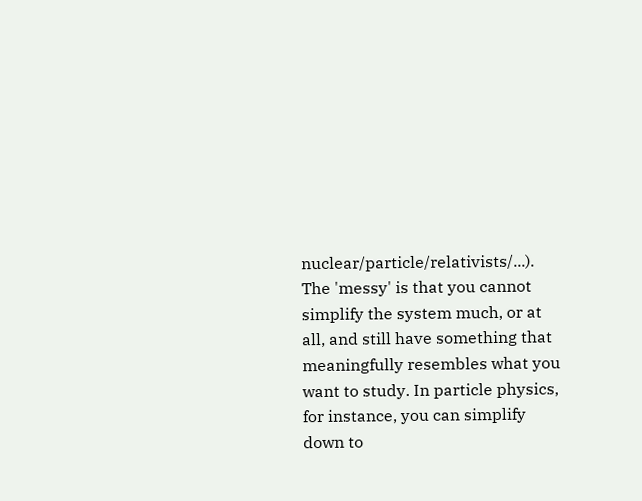nuclear/particle/relativists/...). The 'messy' is that you cannot simplify the system much, or at all, and still have something that meaningfully resembles what you want to study. In particle physics, for instance, you can simplify down to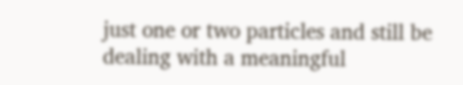just one or two particles and still be dealing with a meaningful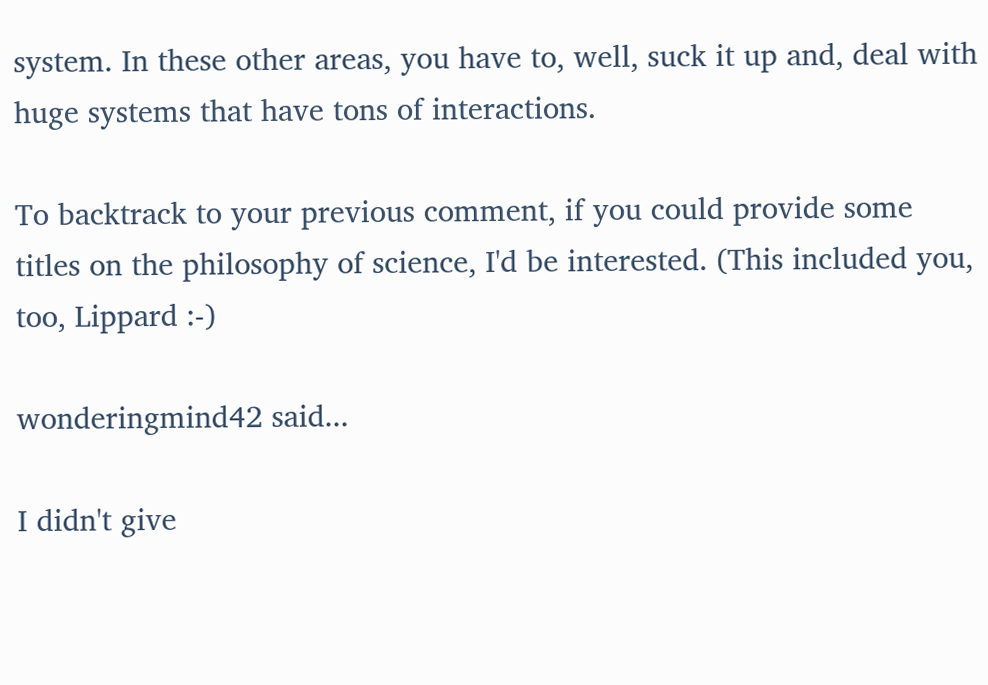system. In these other areas, you have to, well, suck it up and, deal with huge systems that have tons of interactions.

To backtrack to your previous comment, if you could provide some titles on the philosophy of science, I'd be interested. (This included you, too, Lippard :-)

wonderingmind42 said...

I didn't give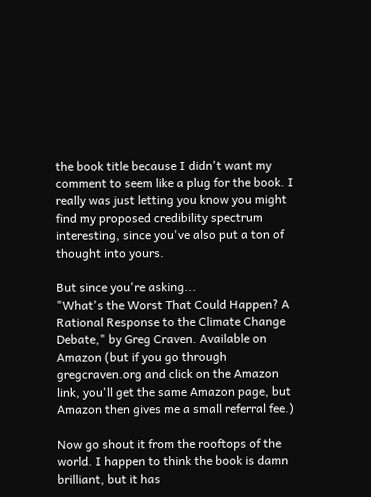the book title because I didn't want my comment to seem like a plug for the book. I really was just letting you know you might find my proposed credibility spectrum interesting, since you've also put a ton of thought into yours.

But since you're asking...
"What's the Worst That Could Happen? A Rational Response to the Climate Change Debate," by Greg Craven. Available on Amazon (but if you go through gregcraven.org and click on the Amazon link, you'll get the same Amazon page, but Amazon then gives me a small referral fee.)

Now go shout it from the rooftops of the world. I happen to think the book is damn brilliant, but it has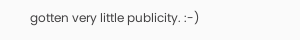gotten very little publicity. :-)